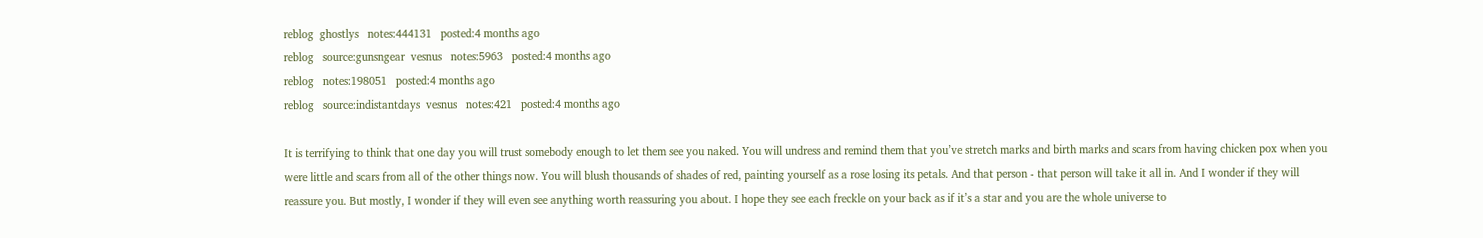reblog  ghostlys   notes:444131   posted:4 months ago
reblog   source:gunsngear  vesnus   notes:5963   posted:4 months ago
reblog   notes:198051   posted:4 months ago
reblog   source:indistantdays  vesnus   notes:421   posted:4 months ago

It is terrifying to think that one day you will trust somebody enough to let them see you naked. You will undress and remind them that you’ve stretch marks and birth marks and scars from having chicken pox when you were little and scars from all of the other things now. You will blush thousands of shades of red, painting yourself as a rose losing its petals. And that person - that person will take it all in. And I wonder if they will reassure you. But mostly, I wonder if they will even see anything worth reassuring you about. I hope they see each freckle on your back as if it’s a star and you are the whole universe to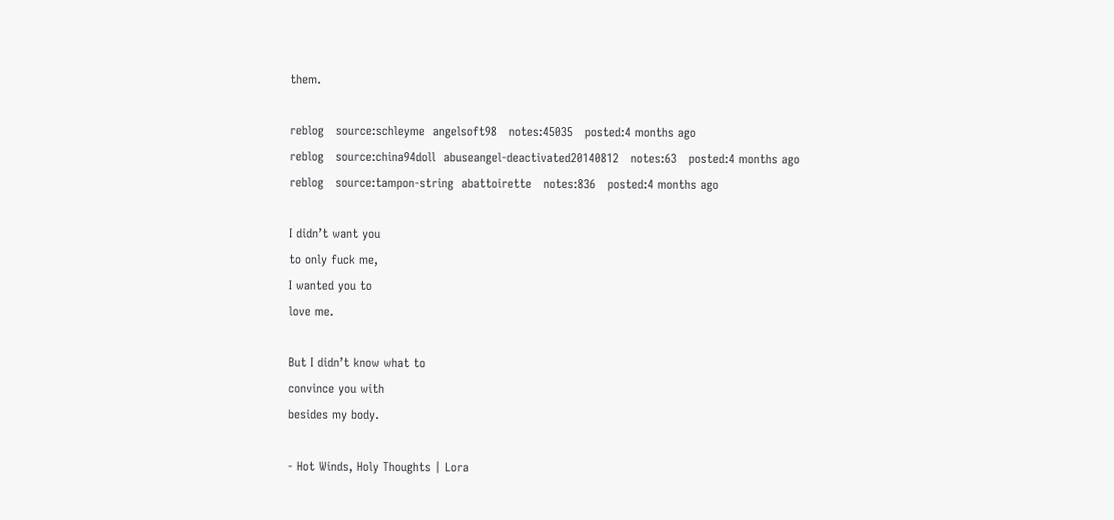them.

reblog   source:schleyme  angelsoft98   notes:45035   posted:4 months ago
reblog   source:china94doll  abuseangel-deactivated20140812   notes:63   posted:4 months ago
reblog   source:tampon-string  abattoirette   notes:836   posted:4 months ago

I didn’t want you
to only fuck me,
I wanted you to
love me.

But I didn’t know what to
convince you with
besides my body.

- Hot Winds, Holy Thoughts | Lora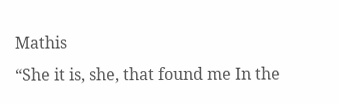Mathis
“She it is, she, that found me In the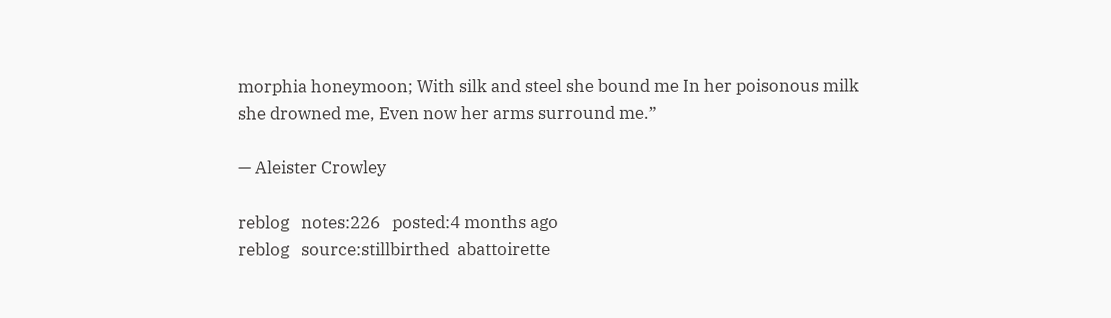morphia honeymoon; With silk and steel she bound me In her poisonous milk she drowned me, Even now her arms surround me.”

— Aleister Crowley

reblog   notes:226   posted:4 months ago
reblog   source:stillbirthed  abattoirette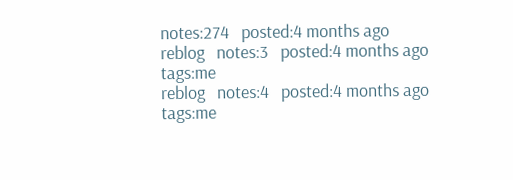notes:274   posted:4 months ago
reblog   notes:3   posted:4 months ago   tags:me
reblog   notes:4   posted:4 months ago   tags:me